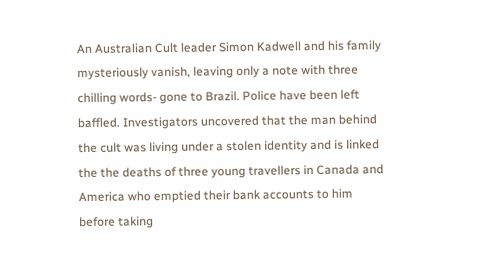An Australian Cult leader Simon Kadwell and his family mysteriously vanish, leaving only a note with three chilling words- gone to Brazil. Police have been left baffled. Investigators uncovered that the man behind the cult was living under a stolen identity and is linked the the deaths of three young travellers in Canada and America who emptied their bank accounts to him before taking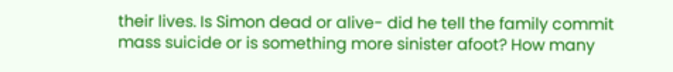their lives. Is Simon dead or alive- did he tell the family commit mass suicide or is something more sinister afoot? How many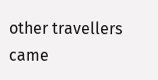other travellers came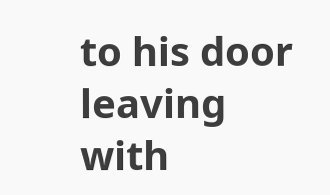to his door leaving with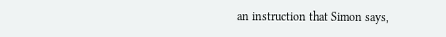an instruction that Simon says,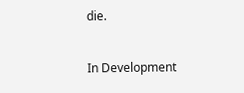die.


In Development